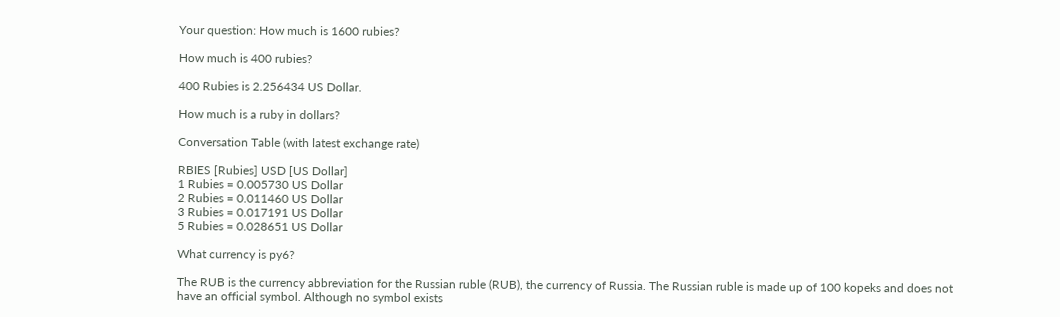Your question: How much is 1600 rubies?

How much is 400 rubies?

400 Rubies is 2.256434 US Dollar.

How much is a ruby in dollars?

Conversation Table (with latest exchange rate)

RBIES [Rubies] USD [US Dollar]
1 Rubies = 0.005730 US Dollar
2 Rubies = 0.011460 US Dollar
3 Rubies = 0.017191 US Dollar
5 Rubies = 0.028651 US Dollar

What currency is py6?

The RUB is the currency abbreviation for the Russian ruble (RUB), the currency of Russia. The Russian ruble is made up of 100 kopeks and does not have an official symbol. Although no symbol exists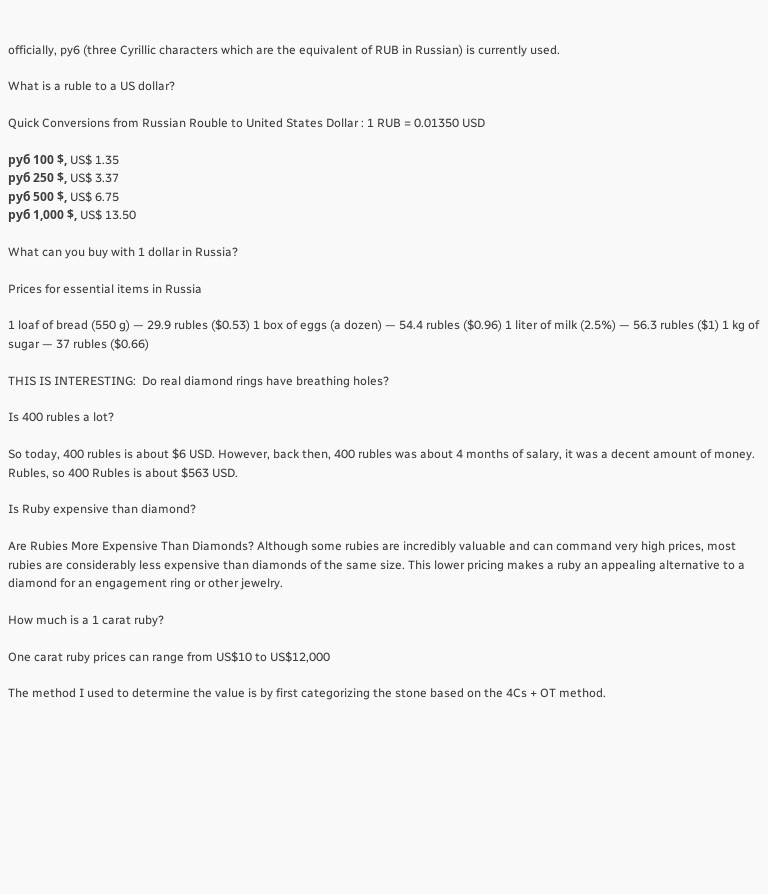officially, py6 (three Cyrillic characters which are the equivalent of RUB in Russian) is currently used.

What is a ruble to a US dollar?

Quick Conversions from Russian Rouble to United States Dollar : 1 RUB = 0.01350 USD

руб 100 $, US$ 1.35
руб 250 $, US$ 3.37
руб 500 $, US$ 6.75
руб 1,000 $, US$ 13.50

What can you buy with 1 dollar in Russia?

Prices for essential items in Russia

1 loaf of bread (550 g) — 29.9 rubles ($0.53) 1 box of eggs (a dozen) — 54.4 rubles ($0.96) 1 liter of milk (2.5%) — 56.3 rubles ($1) 1 kg of sugar — 37 rubles ($0.66)

THIS IS INTERESTING:  Do real diamond rings have breathing holes?

Is 400 rubles a lot?

So today, 400 rubles is about $6 USD. However, back then, 400 rubles was about 4 months of salary, it was a decent amount of money. Rubles, so 400 Rubles is about $563 USD.

Is Ruby expensive than diamond?

Are Rubies More Expensive Than Diamonds? Although some rubies are incredibly valuable and can command very high prices, most rubies are considerably less expensive than diamonds of the same size. This lower pricing makes a ruby an appealing alternative to a diamond for an engagement ring or other jewelry.

How much is a 1 carat ruby?

One carat ruby prices can range from US$10 to US$12,000

The method I used to determine the value is by first categorizing the stone based on the 4Cs + OT method.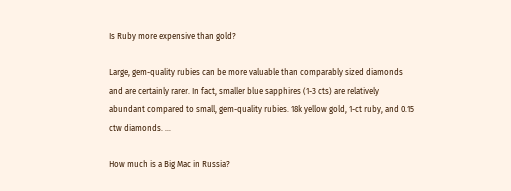Is Ruby more expensive than gold?

Large, gem-quality rubies can be more valuable than comparably sized diamonds and are certainly rarer. In fact, smaller blue sapphires (1-3 cts) are relatively abundant compared to small, gem-quality rubies. 18k yellow gold, 1-ct ruby, and 0.15 ctw diamonds. …

How much is a Big Mac in Russia?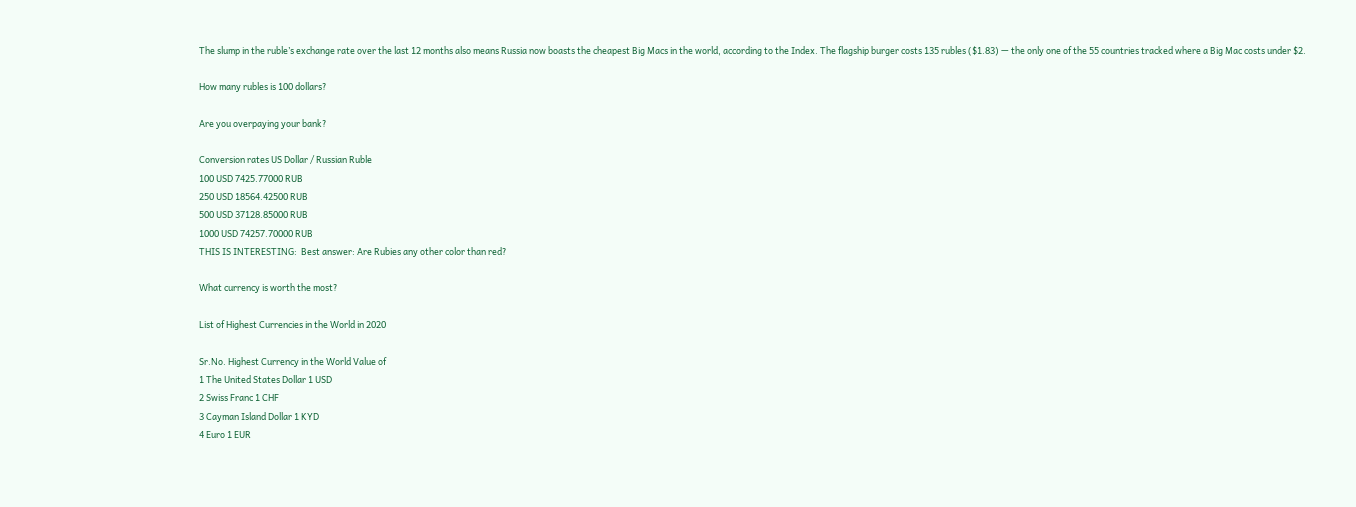The slump in the ruble’s exchange rate over the last 12 months also means Russia now boasts the cheapest Big Macs in the world, according to the Index. The flagship burger costs 135 rubles ($1.83) — the only one of the 55 countries tracked where a Big Mac costs under $2.

How many rubles is 100 dollars?

Are you overpaying your bank?

Conversion rates US Dollar / Russian Ruble
100 USD 7425.77000 RUB
250 USD 18564.42500 RUB
500 USD 37128.85000 RUB
1000 USD 74257.70000 RUB
THIS IS INTERESTING:  Best answer: Are Rubies any other color than red?

What currency is worth the most?

List of Highest Currencies in the World in 2020

Sr.No. Highest Currency in the World Value of
1 The United States Dollar 1 USD
2 Swiss Franc 1 CHF
3 Cayman Island Dollar 1 KYD
4 Euro 1 EUR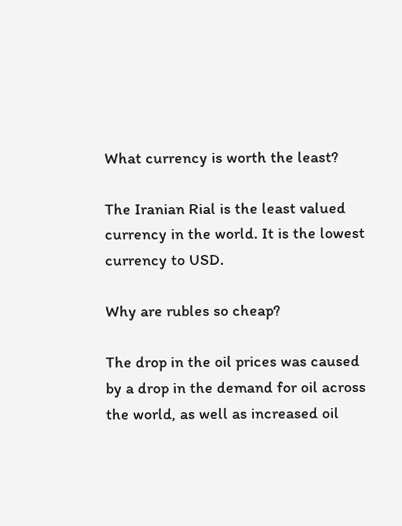What currency is worth the least?

The Iranian Rial is the least valued currency in the world. It is the lowest currency to USD.

Why are rubles so cheap?

The drop in the oil prices was caused by a drop in the demand for oil across the world, as well as increased oil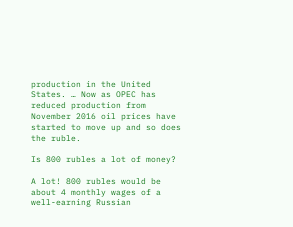production in the United States. … Now as OPEC has reduced production from November 2016 oil prices have started to move up and so does the ruble.

Is 800 rubles a lot of money?

A lot! 800 rubles would be about 4 monthly wages of a well-earning Russian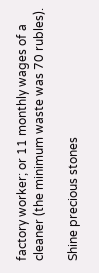factory worker; or 11 monthly wages of a cleaner (the minimum waste was 70 rubles).

Shine precious stones